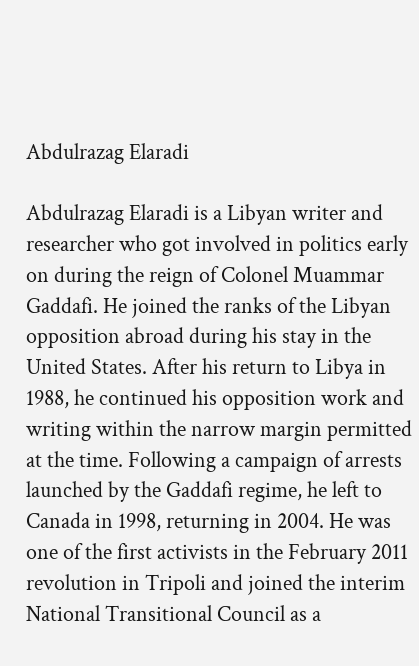Abdulrazag Elaradi

Abdulrazag Elaradi is a Libyan writer and researcher who got involved in politics early on during the reign of Colonel Muammar Gaddafi. He joined the ranks of the Libyan opposition abroad during his stay in the United States. After his return to Libya in 1988, he continued his opposition work and writing within the narrow margin permitted at the time. Following a campaign of arrests launched by the Gaddafi regime, he left to Canada in 1998, returning in 2004. He was one of the first activists in the February 2011 revolution in Tripoli and joined the interim National Transitional Council as a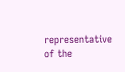representative of the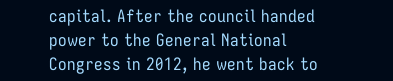capital. After the council handed power to the General National Congress in 2012, he went back to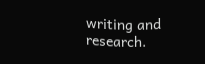writing and research.